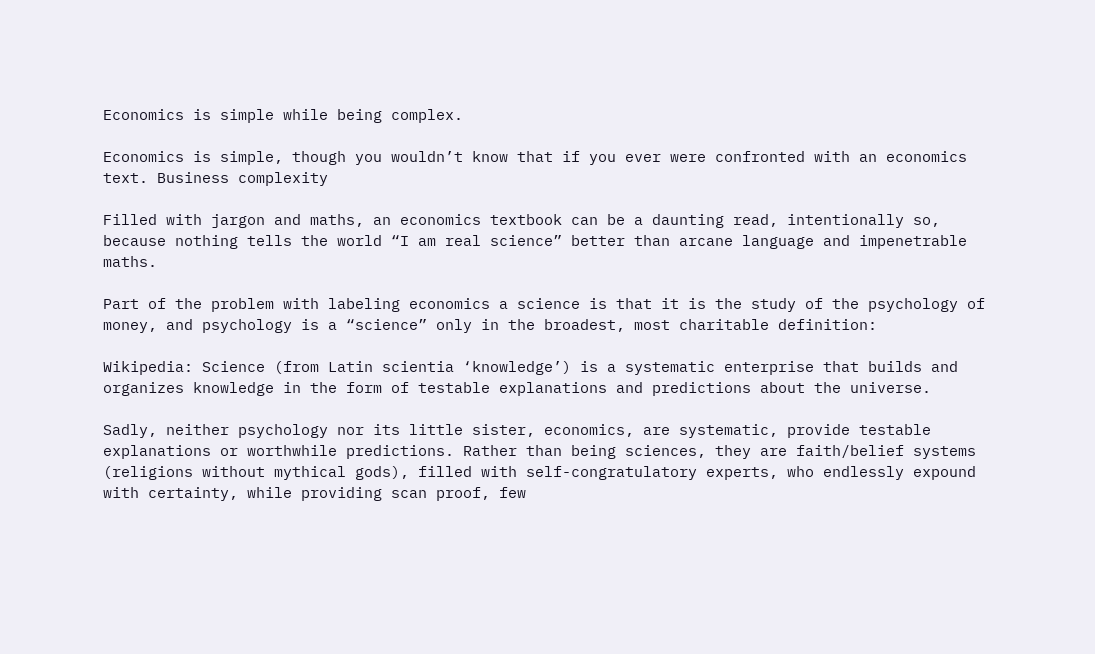Economics is simple while being complex.

Economics is simple, though you wouldn’t know that if you ever were confronted with an economics text. Business complexity

Filled with jargon and maths, an economics textbook can be a daunting read, intentionally so, because nothing tells the world “I am real science” better than arcane language and impenetrable maths.

Part of the problem with labeling economics a science is that it is the study of the psychology of money, and psychology is a “science” only in the broadest, most charitable definition:

Wikipedia: Science (from Latin scientia ‘knowledge’) is a systematic enterprise that builds and organizes knowledge in the form of testable explanations and predictions about the universe.

Sadly, neither psychology nor its little sister, economics, are systematic, provide testable explanations or worthwhile predictions. Rather than being sciences, they are faith/belief systems (religions without mythical gods), filled with self-congratulatory experts, who endlessly expound with certainty, while providing scan proof, few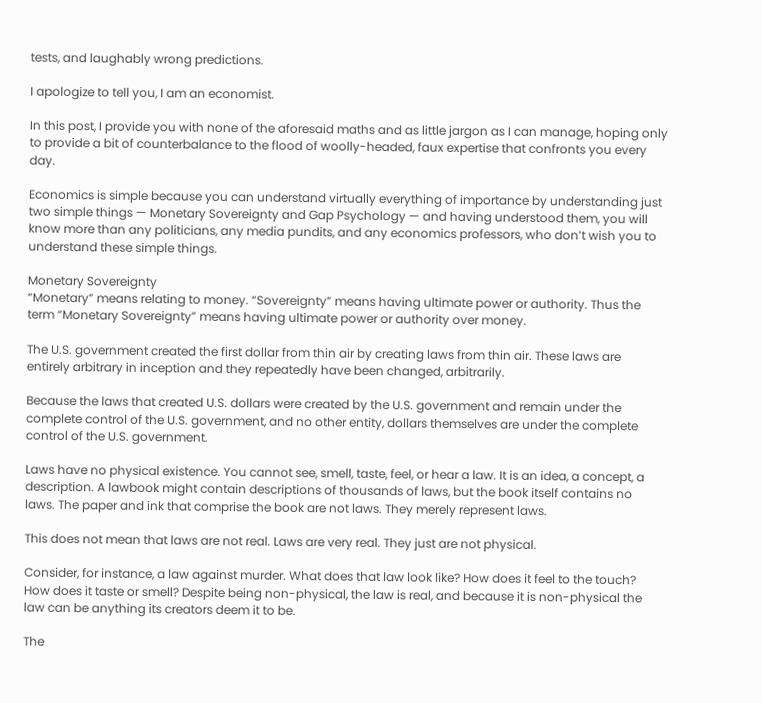tests, and laughably wrong predictions.

I apologize to tell you, I am an economist.

In this post, I provide you with none of the aforesaid maths and as little jargon as I can manage, hoping only to provide a bit of counterbalance to the flood of woolly-headed, faux expertise that confronts you every day.

Economics is simple because you can understand virtually everything of importance by understanding just two simple things — Monetary Sovereignty and Gap Psychology — and having understood them, you will know more than any politicians, any media pundits, and any economics professors, who don’t wish you to understand these simple things.

Monetary Sovereignty
“Monetary” means relating to money. “Sovereignty” means having ultimate power or authority. Thus the term “Monetary Sovereignty” means having ultimate power or authority over money.

The U.S. government created the first dollar from thin air by creating laws from thin air. These laws are entirely arbitrary in inception and they repeatedly have been changed, arbitrarily.

Because the laws that created U.S. dollars were created by the U.S. government and remain under the complete control of the U.S. government, and no other entity, dollars themselves are under the complete control of the U.S. government.

Laws have no physical existence. You cannot see, smell, taste, feel, or hear a law. It is an idea, a concept, a description. A lawbook might contain descriptions of thousands of laws, but the book itself contains no laws. The paper and ink that comprise the book are not laws. They merely represent laws.

This does not mean that laws are not real. Laws are very real. They just are not physical.

Consider, for instance, a law against murder. What does that law look like? How does it feel to the touch? How does it taste or smell? Despite being non-physical, the law is real, and because it is non-physical the law can be anything its creators deem it to be.

The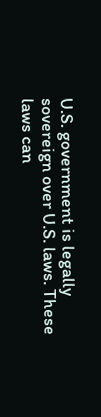U.S. government is legally sovereign over U.S. laws. These laws can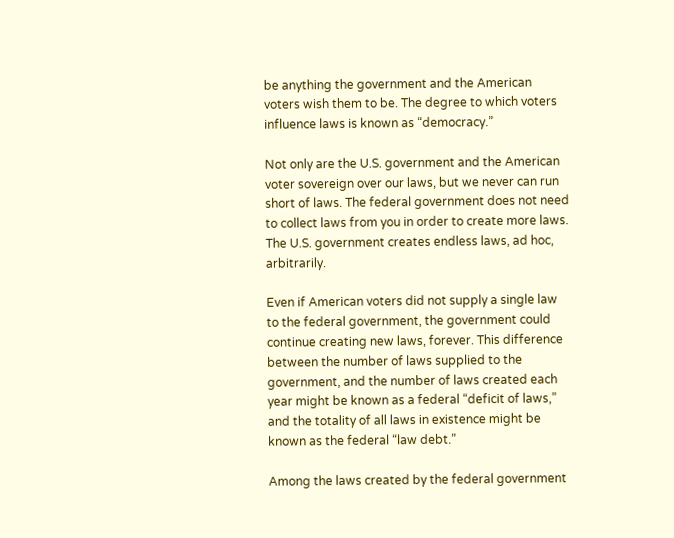be anything the government and the American voters wish them to be. The degree to which voters influence laws is known as “democracy.”

Not only are the U.S. government and the American voter sovereign over our laws, but we never can run short of laws. The federal government does not need to collect laws from you in order to create more laws. The U.S. government creates endless laws, ad hoc, arbitrarily.

Even if American voters did not supply a single law to the federal government, the government could continue creating new laws, forever. This difference between the number of laws supplied to the government, and the number of laws created each year might be known as a federal “deficit of laws,” and the totality of all laws in existence might be known as the federal “law debt.”

Among the laws created by the federal government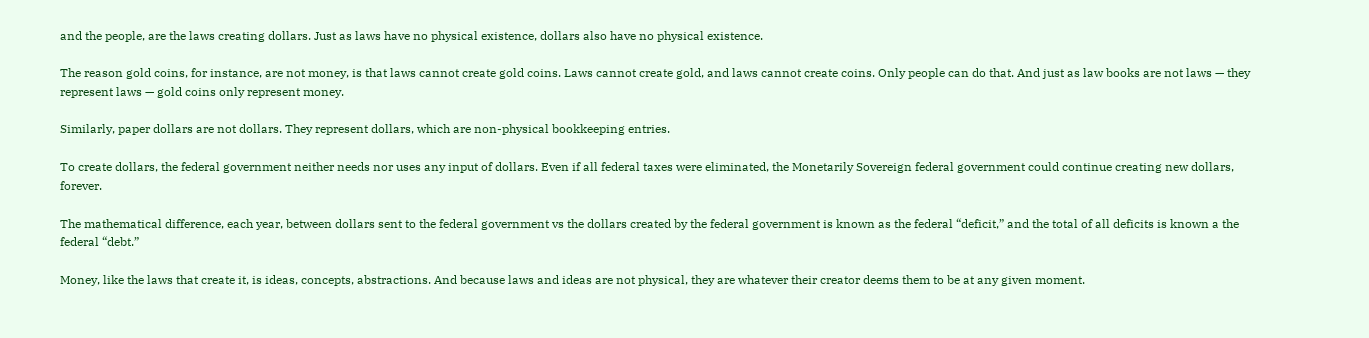and the people, are the laws creating dollars. Just as laws have no physical existence, dollars also have no physical existence.

The reason gold coins, for instance, are not money, is that laws cannot create gold coins. Laws cannot create gold, and laws cannot create coins. Only people can do that. And just as law books are not laws — they represent laws — gold coins only represent money.

Similarly, paper dollars are not dollars. They represent dollars, which are non-physical bookkeeping entries.

To create dollars, the federal government neither needs nor uses any input of dollars. Even if all federal taxes were eliminated, the Monetarily Sovereign federal government could continue creating new dollars, forever.

The mathematical difference, each year, between dollars sent to the federal government vs the dollars created by the federal government is known as the federal “deficit,” and the total of all deficits is known a the federal “debt.”

Money, like the laws that create it, is ideas, concepts, abstractions. And because laws and ideas are not physical, they are whatever their creator deems them to be at any given moment.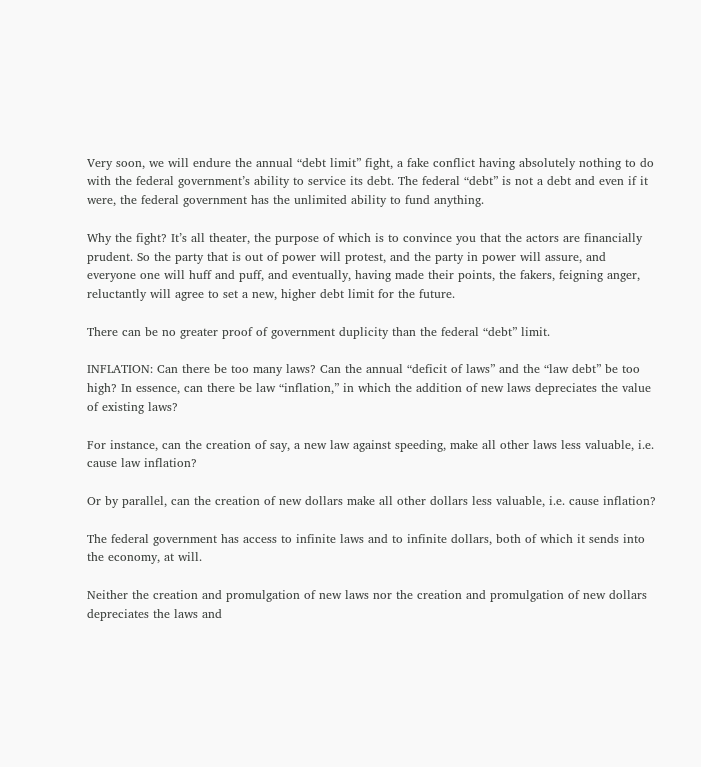Very soon, we will endure the annual “debt limit” fight, a fake conflict having absolutely nothing to do with the federal government’s ability to service its debt. The federal “debt” is not a debt and even if it were, the federal government has the unlimited ability to fund anything.

Why the fight? It’s all theater, the purpose of which is to convince you that the actors are financially prudent. So the party that is out of power will protest, and the party in power will assure, and everyone one will huff and puff, and eventually, having made their points, the fakers, feigning anger, reluctantly will agree to set a new, higher debt limit for the future.

There can be no greater proof of government duplicity than the federal “debt” limit.

INFLATION: Can there be too many laws? Can the annual “deficit of laws” and the “law debt” be too high? In essence, can there be law “inflation,” in which the addition of new laws depreciates the value of existing laws?

For instance, can the creation of say, a new law against speeding, make all other laws less valuable, i.e. cause law inflation?

Or by parallel, can the creation of new dollars make all other dollars less valuable, i.e. cause inflation?

The federal government has access to infinite laws and to infinite dollars, both of which it sends into the economy, at will.

Neither the creation and promulgation of new laws nor the creation and promulgation of new dollars depreciates the laws and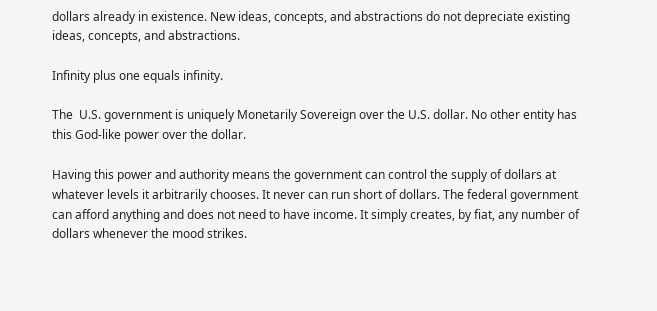dollars already in existence. New ideas, concepts, and abstractions do not depreciate existing ideas, concepts, and abstractions.

Infinity plus one equals infinity.

The  U.S. government is uniquely Monetarily Sovereign over the U.S. dollar. No other entity has this God-like power over the dollar.

Having this power and authority means the government can control the supply of dollars at whatever levels it arbitrarily chooses. It never can run short of dollars. The federal government can afford anything and does not need to have income. It simply creates, by fiat, any number of dollars whenever the mood strikes.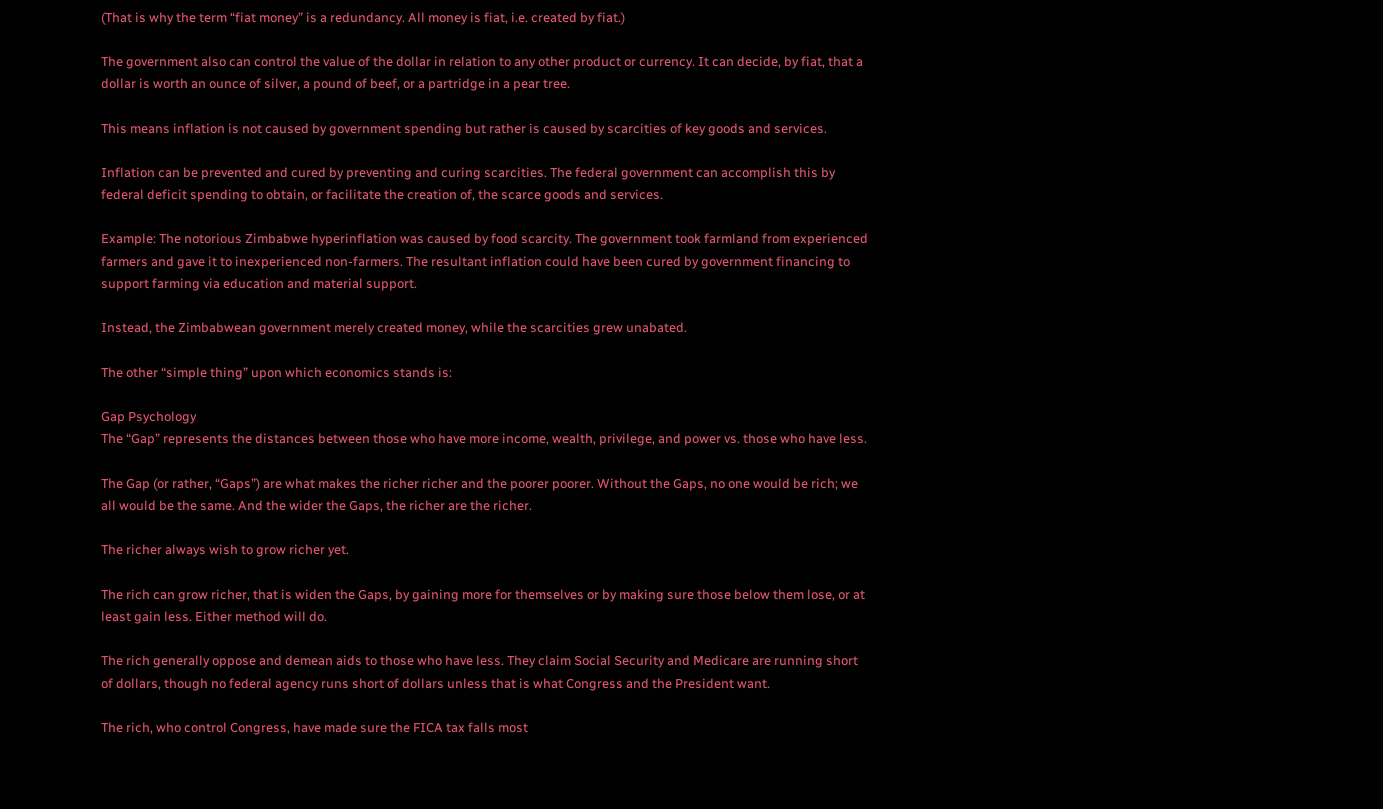(That is why the term “fiat money” is a redundancy. All money is fiat, i.e. created by fiat.)

The government also can control the value of the dollar in relation to any other product or currency. It can decide, by fiat, that a dollar is worth an ounce of silver, a pound of beef, or a partridge in a pear tree.

This means inflation is not caused by government spending but rather is caused by scarcities of key goods and services.

Inflation can be prevented and cured by preventing and curing scarcities. The federal government can accomplish this by federal deficit spending to obtain, or facilitate the creation of, the scarce goods and services.

Example: The notorious Zimbabwe hyperinflation was caused by food scarcity. The government took farmland from experienced farmers and gave it to inexperienced non-farmers. The resultant inflation could have been cured by government financing to support farming via education and material support.

Instead, the Zimbabwean government merely created money, while the scarcities grew unabated.

The other “simple thing” upon which economics stands is:

Gap Psychology
The “Gap” represents the distances between those who have more income, wealth, privilege, and power vs. those who have less.

The Gap (or rather, “Gaps”) are what makes the richer richer and the poorer poorer. Without the Gaps, no one would be rich; we all would be the same. And the wider the Gaps, the richer are the richer.

The richer always wish to grow richer yet.

The rich can grow richer, that is widen the Gaps, by gaining more for themselves or by making sure those below them lose, or at least gain less. Either method will do.

The rich generally oppose and demean aids to those who have less. They claim Social Security and Medicare are running short of dollars, though no federal agency runs short of dollars unless that is what Congress and the President want.

The rich, who control Congress, have made sure the FICA tax falls most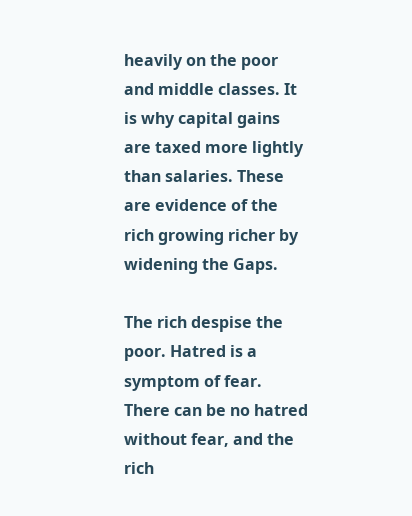heavily on the poor and middle classes. It is why capital gains are taxed more lightly than salaries. These are evidence of the rich growing richer by widening the Gaps.

The rich despise the poor. Hatred is a symptom of fear. There can be no hatred without fear, and the rich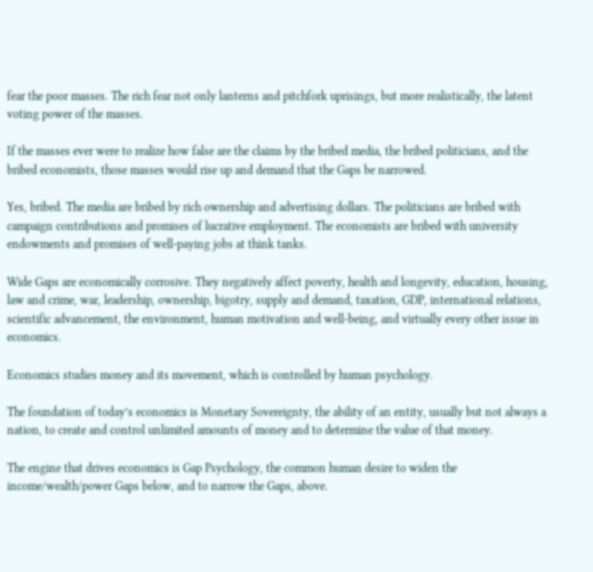fear the poor masses. The rich fear not only lanterns and pitchfork uprisings, but more realistically, the latent voting power of the masses.

If the masses ever were to realize how false are the claims by the bribed media, the bribed politicians, and the bribed economists, those masses would rise up and demand that the Gaps be narrowed.

Yes, bribed. The media are bribed by rich ownership and advertising dollars. The politicians are bribed with campaign contributions and promises of lucrative employment. The economists are bribed with university endowments and promises of well-paying jobs at think tanks.

Wide Gaps are economically corrosive. They negatively affect poverty, health and longevity, education, housing, law and crime, war, leadership, ownership, bigotry, supply and demand, taxation, GDP, international relations, scientific advancement, the environment, human motivation and well-being, and virtually every other issue in economics.

Economics studies money and its movement, which is controlled by human psychology.

The foundation of today’s economics is Monetary Sovereignty, the ability of an entity, usually but not always a nation, to create and control unlimited amounts of money and to determine the value of that money.

The engine that drives economics is Gap Psychology, the common human desire to widen the income/wealth/power Gaps below, and to narrow the Gaps, above.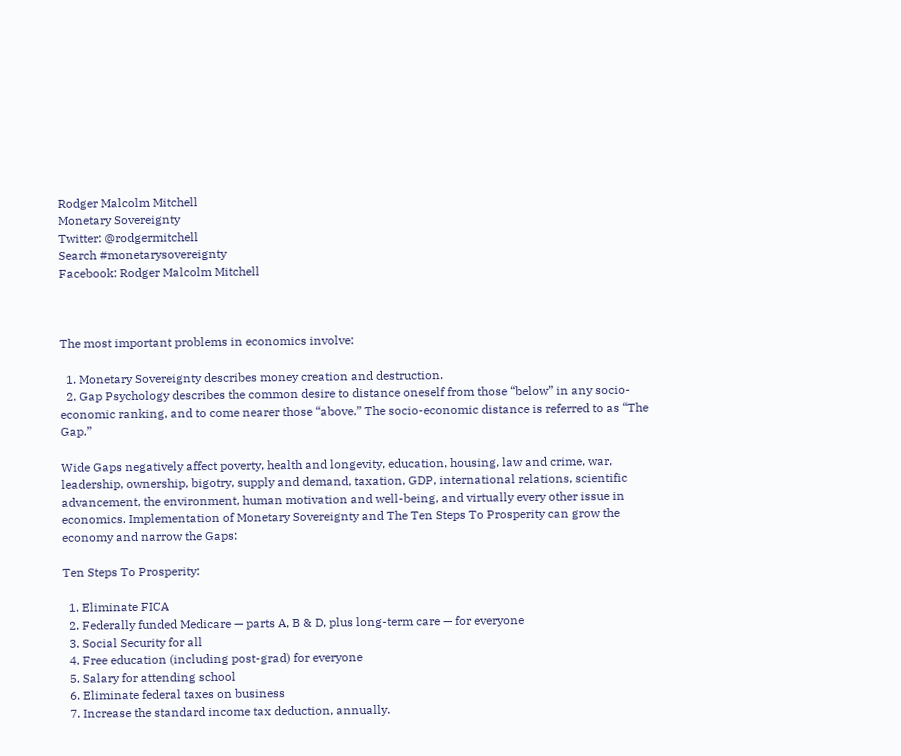Rodger Malcolm Mitchell
Monetary Sovereignty
Twitter: @rodgermitchell
Search #monetarysovereignty
Facebook: Rodger Malcolm Mitchell



The most important problems in economics involve:

  1. Monetary Sovereignty describes money creation and destruction.
  2. Gap Psychology describes the common desire to distance oneself from those “below” in any socio-economic ranking, and to come nearer those “above.” The socio-economic distance is referred to as “The Gap.”

Wide Gaps negatively affect poverty, health and longevity, education, housing, law and crime, war, leadership, ownership, bigotry, supply and demand, taxation, GDP, international relations, scientific advancement, the environment, human motivation and well-being, and virtually every other issue in economics. Implementation of Monetary Sovereignty and The Ten Steps To Prosperity can grow the economy and narrow the Gaps:

Ten Steps To Prosperity:

  1. Eliminate FICA
  2. Federally funded Medicare — parts A, B & D, plus long-term care — for everyone
  3. Social Security for all
  4. Free education (including post-grad) for everyone
  5. Salary for attending school
  6. Eliminate federal taxes on business
  7. Increase the standard income tax deduction, annually.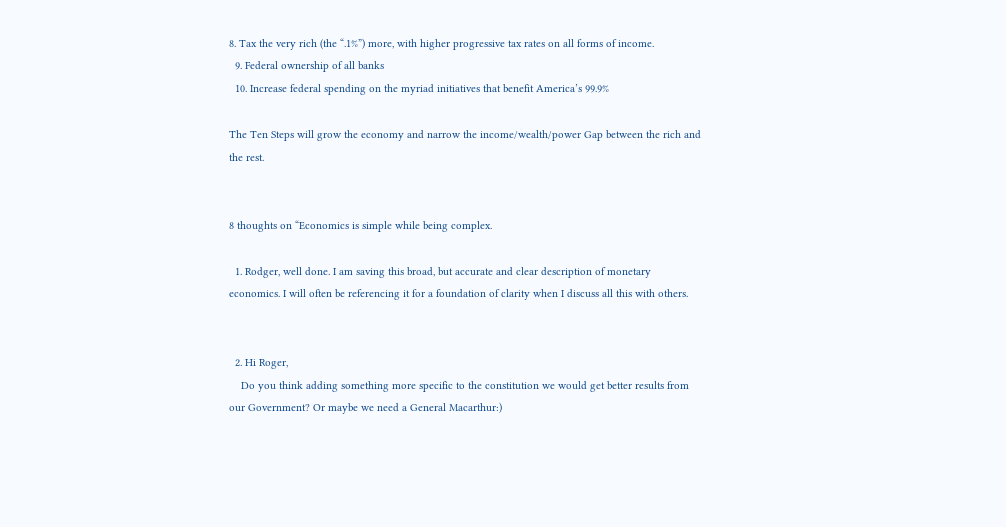8. Tax the very rich (the “.1%”) more, with higher progressive tax rates on all forms of income.
  9. Federal ownership of all banks
  10. Increase federal spending on the myriad initiatives that benefit America’s 99.9%

The Ten Steps will grow the economy and narrow the income/wealth/power Gap between the rich and the rest.


8 thoughts on “Economics is simple while being complex.

  1. Rodger, well done. I am saving this broad, but accurate and clear description of monetary economics. I will often be referencing it for a foundation of clarity when I discuss all this with others.


  2. Hi Roger,
    Do you think adding something more specific to the constitution we would get better results from our Government? Or maybe we need a General Macarthur:)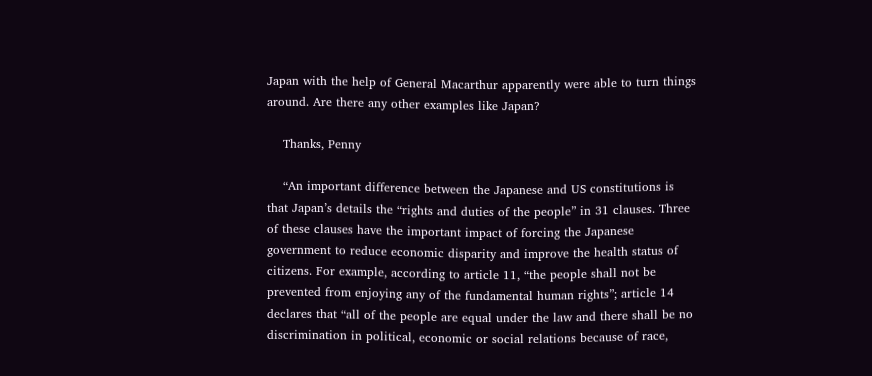Japan with the help of General Macarthur apparently were able to turn things around. Are there any other examples like Japan?

    Thanks, Penny

    “An important difference between the Japanese and US constitutions is that Japan’s details the “rights and duties of the people” in 31 clauses. Three of these clauses have the important impact of forcing the Japanese government to reduce economic disparity and improve the health status of citizens. For example, according to article 11, “the people shall not be prevented from enjoying any of the fundamental human rights”; article 14 declares that “all of the people are equal under the law and there shall be no discrimination in political, economic or social relations because of race,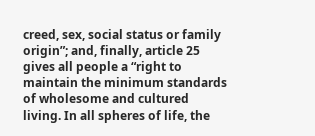creed, sex, social status or family origin”; and, finally, article 25 gives all people a “right to maintain the minimum standards of wholesome and cultured living. In all spheres of life, the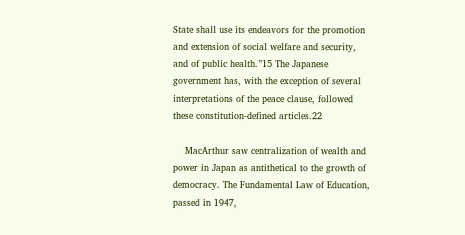State shall use its endeavors for the promotion and extension of social welfare and security, and of public health.”15 The Japanese government has, with the exception of several interpretations of the peace clause, followed these constitution-defined articles.22

    MacArthur saw centralization of wealth and power in Japan as antithetical to the growth of democracy. The Fundamental Law of Education, passed in 1947,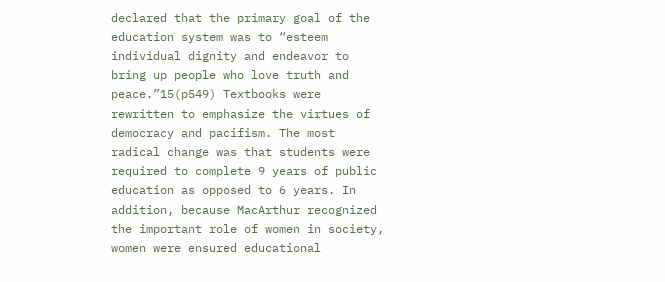declared that the primary goal of the education system was to “esteem individual dignity and endeavor to bring up people who love truth and peace.”15(p549) Textbooks were rewritten to emphasize the virtues of democracy and pacifism. The most radical change was that students were required to complete 9 years of public education as opposed to 6 years. In addition, because MacArthur recognized the important role of women in society, women were ensured educational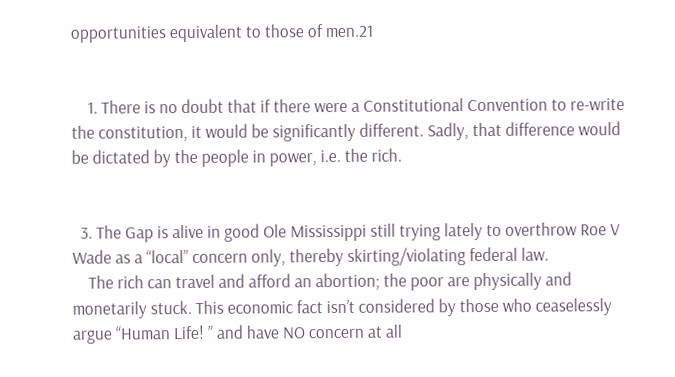opportunities equivalent to those of men.21


    1. There is no doubt that if there were a Constitutional Convention to re-write the constitution, it would be significantly different. Sadly, that difference would be dictated by the people in power, i.e. the rich.


  3. The Gap is alive in good Ole Mississippi still trying lately to overthrow Roe V Wade as a “local” concern only, thereby skirting/violating federal law.
    The rich can travel and afford an abortion; the poor are physically and monetarily stuck. This economic fact isn’t considered by those who ceaselessly argue “Human Life! ” and have NO concern at all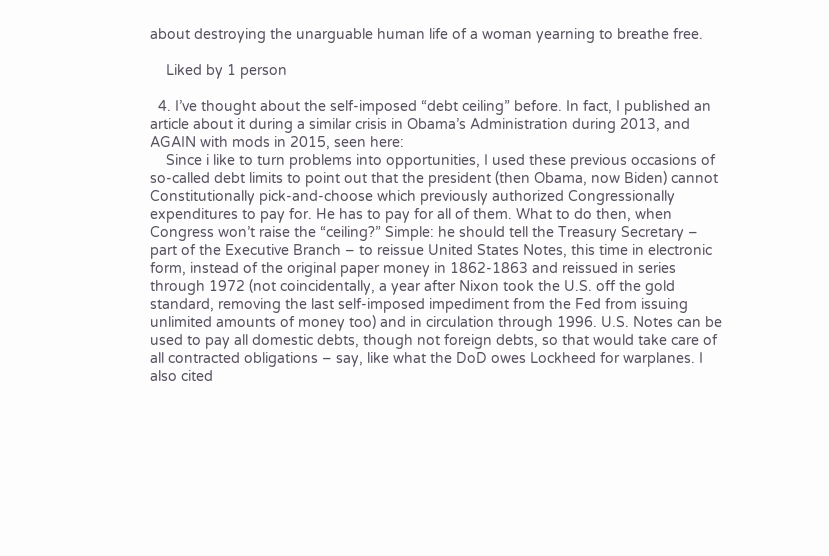about destroying the unarguable human life of a woman yearning to breathe free.

    Liked by 1 person

  4. I’ve thought about the self-imposed “debt ceiling” before. In fact, I published an article about it during a similar crisis in Obama’s Administration during 2013, and AGAIN with mods in 2015, seen here:
    Since i like to turn problems into opportunities, I used these previous occasions of so-called debt limits to point out that the president (then Obama, now Biden) cannot Constitutionally pick-and-choose which previously authorized Congressionally expenditures to pay for. He has to pay for all of them. What to do then, when Congress won’t raise the “ceiling?” Simple: he should tell the Treasury Secretary – part of the Executive Branch – to reissue United States Notes, this time in electronic form, instead of the original paper money in 1862-1863 and reissued in series through 1972 (not coincidentally, a year after Nixon took the U.S. off the gold standard, removing the last self-imposed impediment from the Fed from issuing unlimited amounts of money too) and in circulation through 1996. U.S. Notes can be used to pay all domestic debts, though not foreign debts, so that would take care of all contracted obligations – say, like what the DoD owes Lockheed for warplanes. I also cited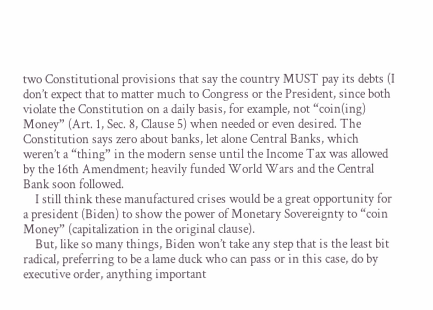two Constitutional provisions that say the country MUST pay its debts (I don’t expect that to matter much to Congress or the President, since both violate the Constitution on a daily basis, for example, not “coin(ing) Money” (Art. 1, Sec. 8, Clause 5) when needed or even desired. The Constitution says zero about banks, let alone Central Banks, which weren’t a “thing” in the modern sense until the Income Tax was allowed by the 16th Amendment; heavily funded World Wars and the Central Bank soon followed.
    I still think these manufactured crises would be a great opportunity for a president (Biden) to show the power of Monetary Sovereignty to “coin Money” (capitalization in the original clause).
    But, like so many things, Biden won’t take any step that is the least bit radical, preferring to be a lame duck who can pass or in this case, do by executive order, anything important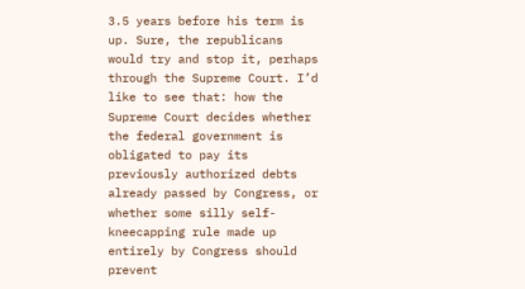3.5 years before his term is up. Sure, the republicans would try and stop it, perhaps through the Supreme Court. I’d like to see that: how the Supreme Court decides whether the federal government is obligated to pay its previously authorized debts already passed by Congress, or whether some silly self-kneecapping rule made up entirely by Congress should prevent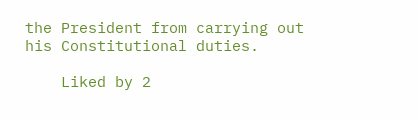the President from carrying out his Constitutional duties.

    Liked by 2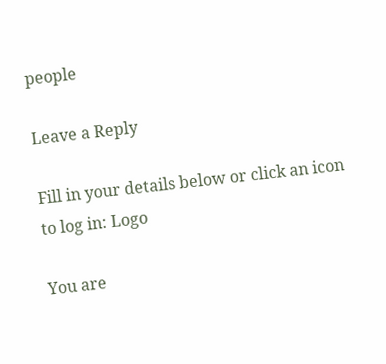people

Leave a Reply

Fill in your details below or click an icon to log in: Logo

You are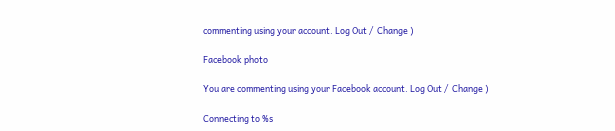commenting using your account. Log Out /  Change )

Facebook photo

You are commenting using your Facebook account. Log Out /  Change )

Connecting to %s